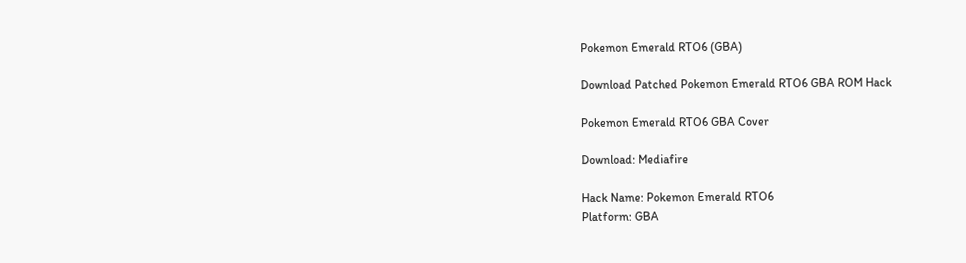Pokemon Emerald RTO6 (GBA)

Download Patched Pokemon Emerald RTO6 GBA ROM Hack

Pokemon Emerald RTO6 GBA Cover

Download: Mediafire

Hack Name: Pokemon Emerald RTO6
Platform: GBA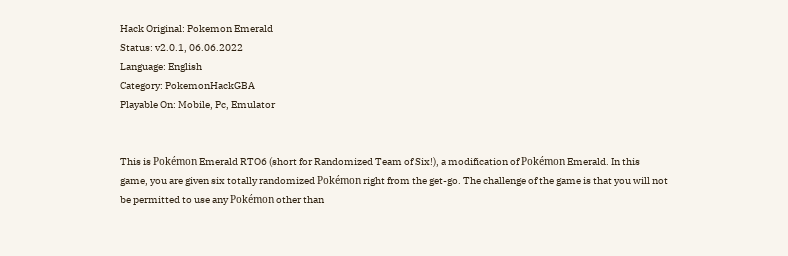Hack Original: Pokemon Emerald
Status: v2.0.1, 06.06.2022
Language: English
Category: PokemonHackGBA
Playable On: Mobile, Pc, Emulator


This is Pokémon Emerald RTO6 (short for Randomized Team of Six!), a modification of Pokémon Emerald. In this game, you are given six totally randomized Pokémon right from the get-go. The challenge of the game is that you will not be permitted to use any Pokémon other than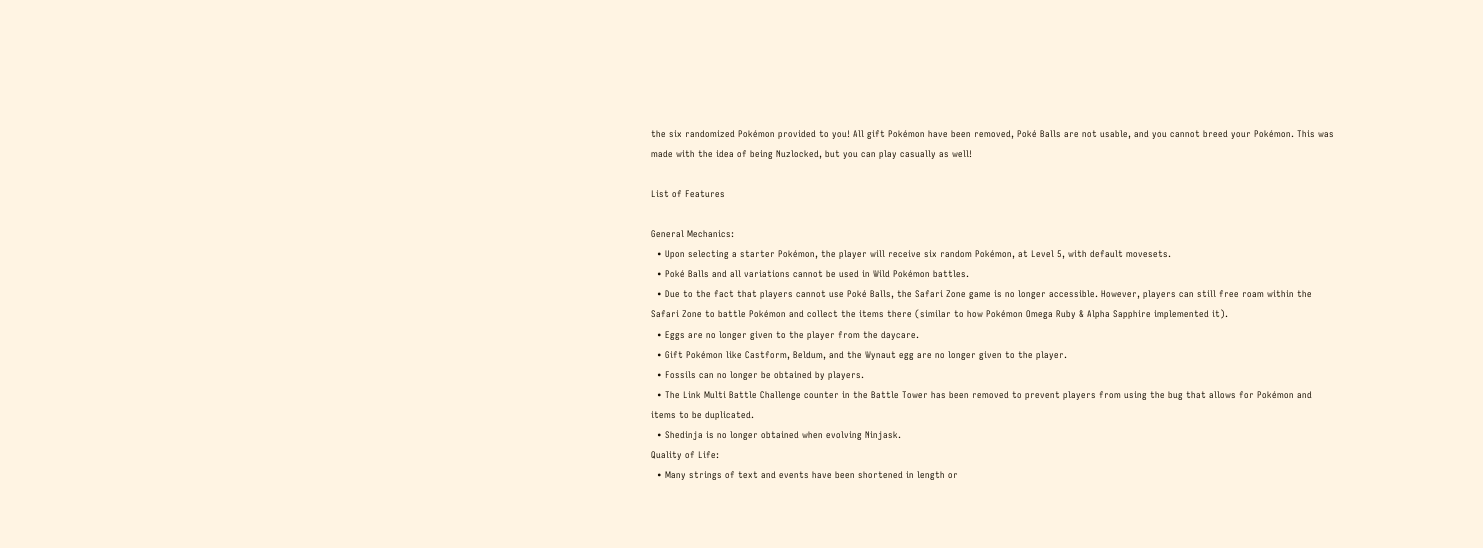the six randomized Pokémon provided to you! All gift Pokémon have been removed, Poké Balls are not usable, and you cannot breed your Pokémon. This was made with the idea of being Nuzlocked, but you can play casually as well!

List of Features

General Mechanics:
  • Upon selecting a starter Pokémon, the player will receive six random Pokémon, at Level 5, with default movesets.
  • Poké Balls and all variations cannot be used in Wild Pokémon battles.
  • Due to the fact that players cannot use Poké Balls, the Safari Zone game is no longer accessible. However, players can still free roam within the Safari Zone to battle Pokémon and collect the items there (similar to how Pokémon Omega Ruby & Alpha Sapphire implemented it).
  • Eggs are no longer given to the player from the daycare.
  • Gift Pokémon like Castform, Beldum, and the Wynaut egg are no longer given to the player.
  • Fossils can no longer be obtained by players.
  • The Link Multi Battle Challenge counter in the Battle Tower has been removed to prevent players from using the bug that allows for Pokémon and items to be duplicated.
  • Shedinja is no longer obtained when evolving Ninjask.
Quality of Life:
  • Many strings of text and events have been shortened in length or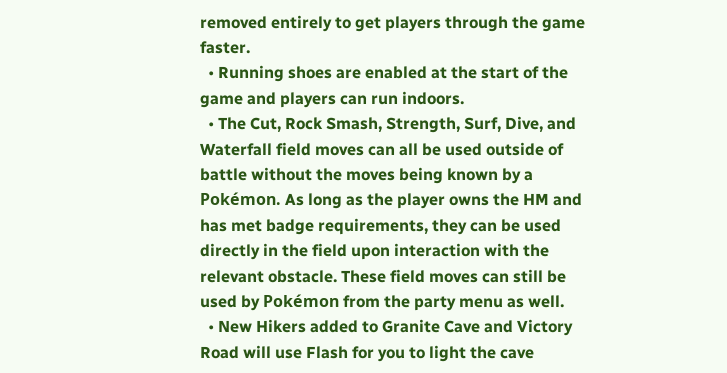removed entirely to get players through the game faster.
  • Running shoes are enabled at the start of the game and players can run indoors.
  • The Cut, Rock Smash, Strength, Surf, Dive, and Waterfall field moves can all be used outside of battle without the moves being known by a Pokémon. As long as the player owns the HM and has met badge requirements, they can be used directly in the field upon interaction with the relevant obstacle. These field moves can still be used by Pokémon from the party menu as well.
  • New Hikers added to Granite Cave and Victory Road will use Flash for you to light the cave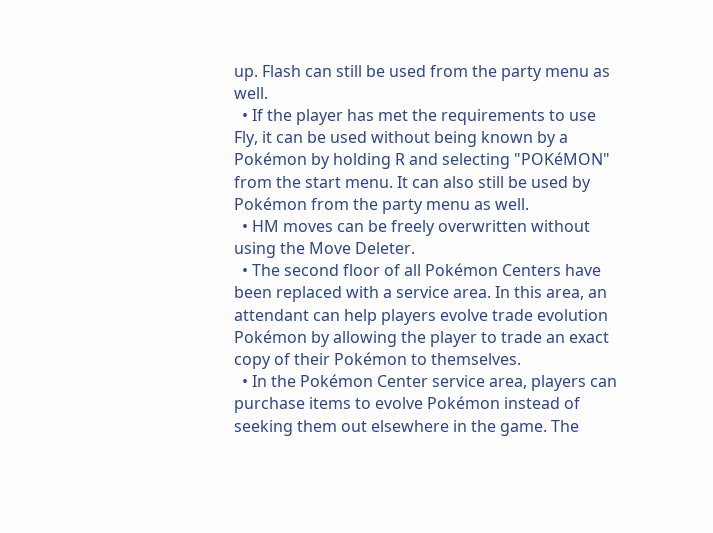up. Flash can still be used from the party menu as well.
  • If the player has met the requirements to use Fly, it can be used without being known by a Pokémon by holding R and selecting "POKéMON" from the start menu. It can also still be used by Pokémon from the party menu as well.
  • HM moves can be freely overwritten without using the Move Deleter.
  • The second floor of all Pokémon Centers have been replaced with a service area. In this area, an attendant can help players evolve trade evolution Pokémon by allowing the player to trade an exact copy of their Pokémon to themselves.
  • In the Pokémon Center service area, players can purchase items to evolve Pokémon instead of seeking them out elsewhere in the game. The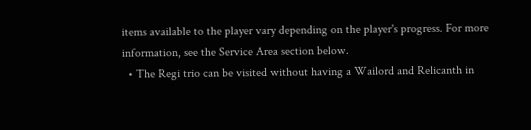items available to the player vary depending on the player's progress. For more information, see the Service Area section below.
  • The Regi trio can be visited without having a Wailord and Relicanth in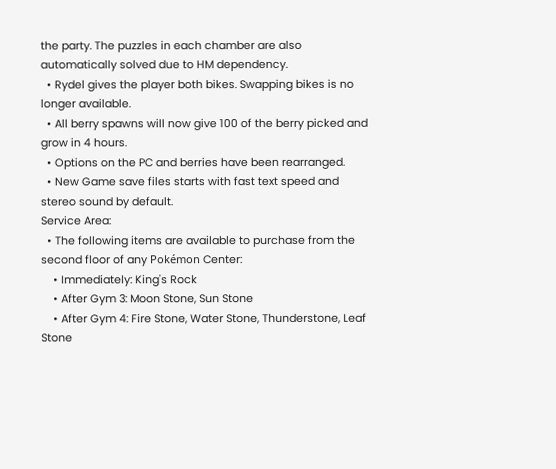the party. The puzzles in each chamber are also automatically solved due to HM dependency.
  • Rydel gives the player both bikes. Swapping bikes is no longer available.
  • All berry spawns will now give 100 of the berry picked and grow in 4 hours.
  • Options on the PC and berries have been rearranged.
  • New Game save files starts with fast text speed and stereo sound by default.
Service Area:
  • The following items are available to purchase from the second floor of any Pokémon Center:
    • Immediately: King's Rock
    • After Gym 3: Moon Stone, Sun Stone
    • After Gym 4: Fire Stone, Water Stone, Thunderstone, Leaf Stone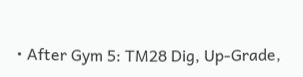• After Gym 5: TM28 Dig, Up-Grade,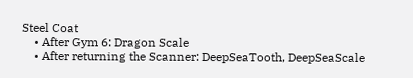Steel Coat
    • After Gym 6: Dragon Scale
    • After returning the Scanner: DeepSeaTooth, DeepSeaScale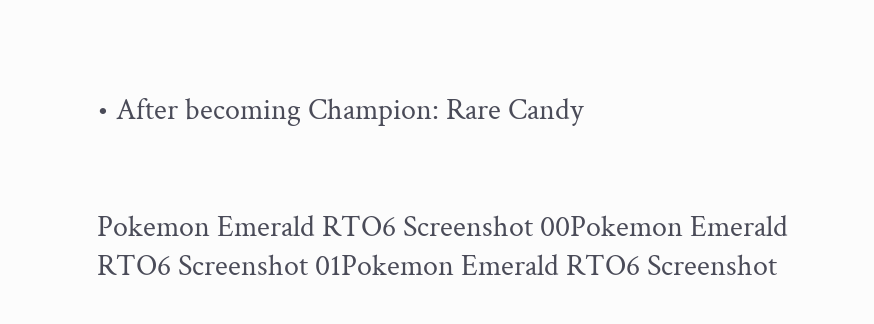• After becoming Champion: Rare Candy


Pokemon Emerald RTO6 Screenshot 00Pokemon Emerald RTO6 Screenshot 01Pokemon Emerald RTO6 Screenshot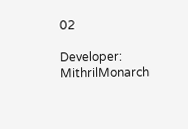02

Developer: MithrilMonarch